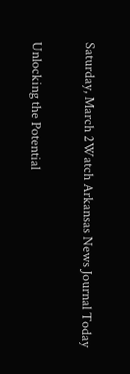Saturday, March 2Watch Arkansas News Journal Today

Unlocking the Potential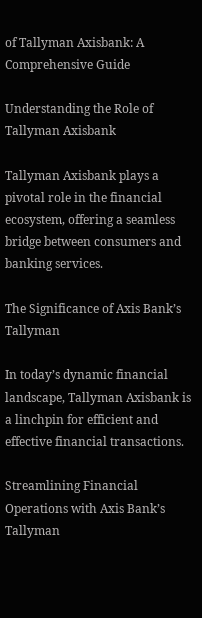of Tallyman Axisbank: A Comprehensive Guide

Understanding the Role of Tallyman Axisbank

Tallyman Axisbank plays a pivotal role in the financial ecosystem, offering a seamless bridge between consumers and banking services.

The Significance of Axis Bank’s Tallyman

In today’s dynamic financial landscape, Tallyman Axisbank is a linchpin for efficient and effective financial transactions.

Streamlining Financial Operations with Axis Bank’s Tallyman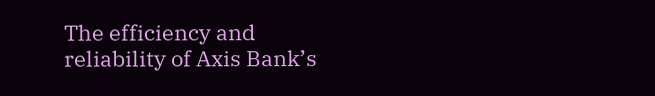The efficiency and reliability of Axis Bank’s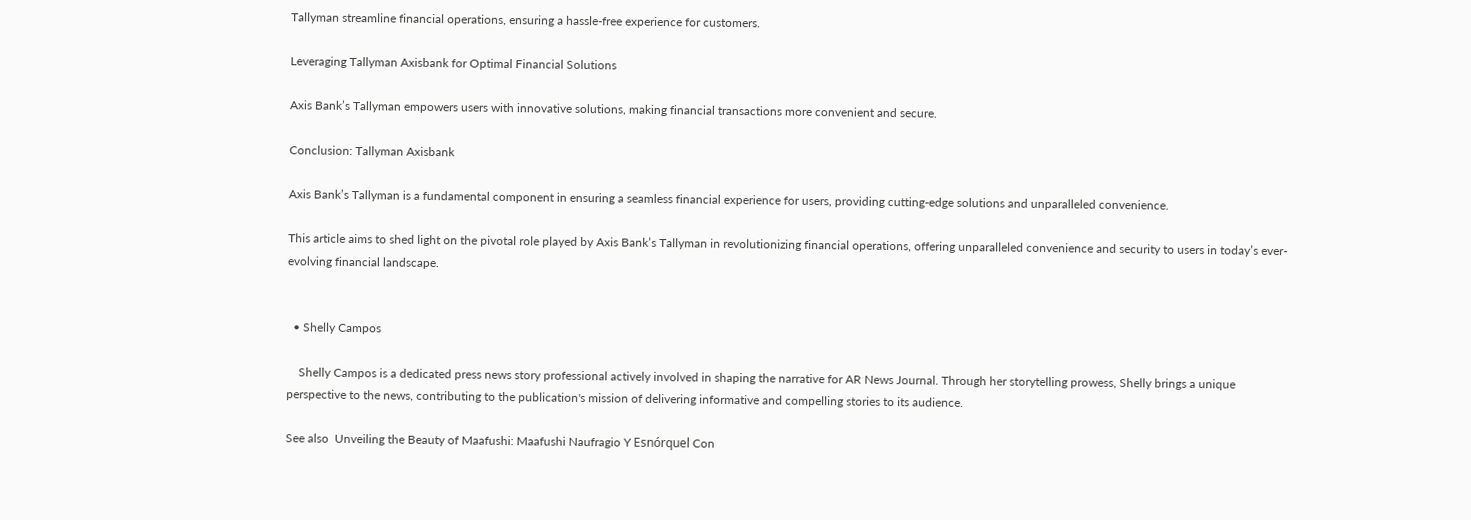Tallyman streamline financial operations, ensuring a hassle-free experience for customers.

Leveraging Tallyman Axisbank for Optimal Financial Solutions

Axis Bank’s Tallyman empowers users with innovative solutions, making financial transactions more convenient and secure.

Conclusion: Tallyman Axisbank

Axis Bank’s Tallyman is a fundamental component in ensuring a seamless financial experience for users, providing cutting-edge solutions and unparalleled convenience.

This article aims to shed light on the pivotal role played by Axis Bank’s Tallyman in revolutionizing financial operations, offering unparalleled convenience and security to users in today’s ever-evolving financial landscape.


  • Shelly Campos

    Shelly Campos is a dedicated press news story professional actively involved in shaping the narrative for AR News Journal. Through her storytelling prowess, Shelly brings a unique perspective to the news, contributing to the publication's mission of delivering informative and compelling stories to its audience.

See also  Unveiling the Beauty of Maafushi: Maafushi Naufragio Y Esnórquel Con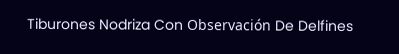Tiburones Nodriza Con Observación De Delfines